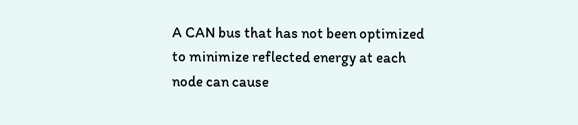A CAN bus that has not been optimized to minimize reflected energy at each node can cause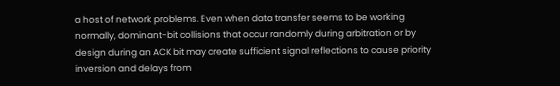a host of network problems. Even when data transfer seems to be working normally, dominant-bit collisions that occur randomly during arbitration or by design during an ACK bit may create sufficient signal reflections to cause priority inversion and delays from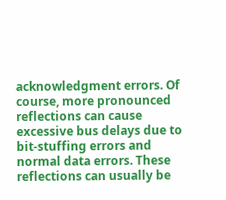acknowledgment errors. Of course, more pronounced reflections can cause excessive bus delays due to bit-stuffing errors and normal data errors. These reflections can usually be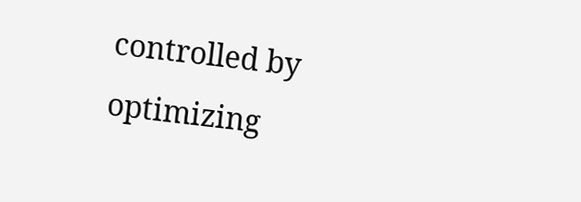controlled by optimizing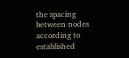the spacing between nodes according to established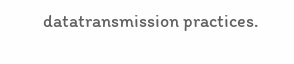datatransmission practices.